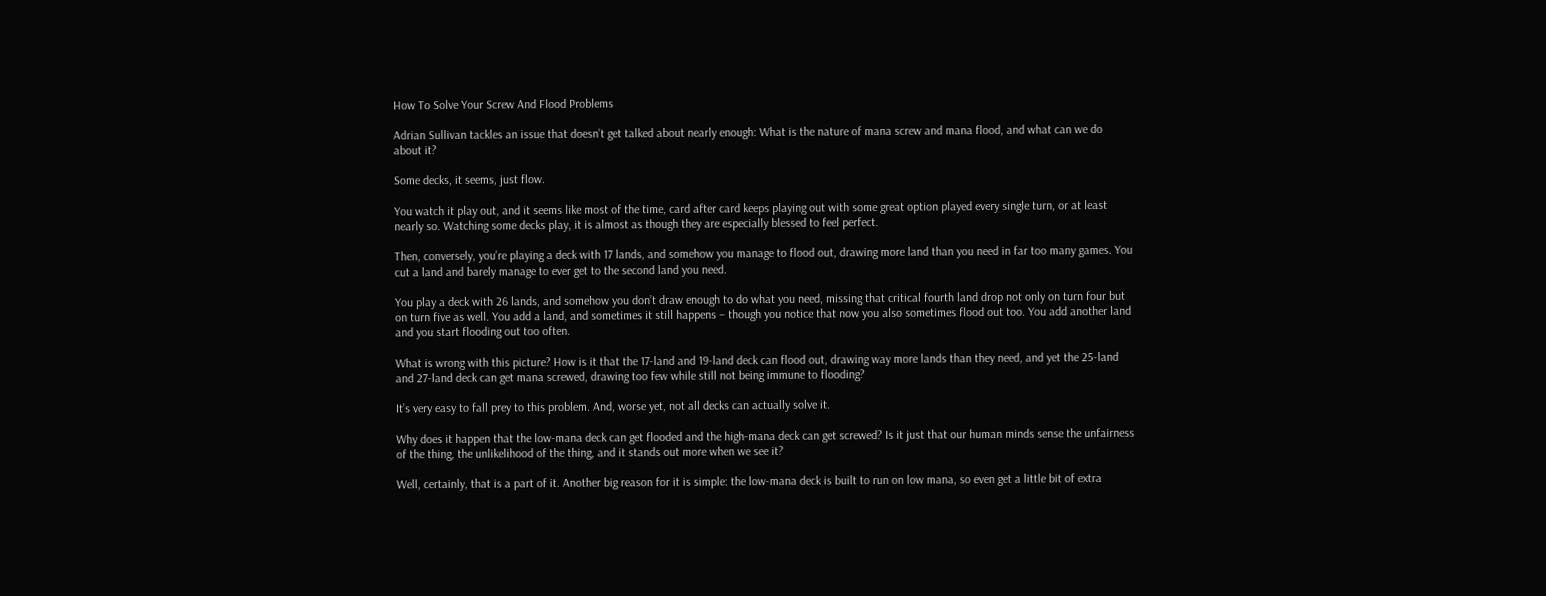How To Solve Your Screw And Flood Problems

Adrian Sullivan tackles an issue that doesn’t get talked about nearly enough: What is the nature of mana screw and mana flood, and what can we do about it?

Some decks, it seems, just flow.

You watch it play out, and it seems like most of the time, card after card keeps playing out with some great option played every single turn, or at least nearly so. Watching some decks play, it is almost as though they are especially blessed to feel perfect.

Then, conversely, you’re playing a deck with 17 lands, and somehow you manage to flood out, drawing more land than you need in far too many games. You cut a land and barely manage to ever get to the second land you need.

You play a deck with 26 lands, and somehow you don’t draw enough to do what you need, missing that critical fourth land drop not only on turn four but on turn five as well. You add a land, and sometimes it still happens – though you notice that now you also sometimes flood out too. You add another land and you start flooding out too often.

What is wrong with this picture? How is it that the 17-land and 19-land deck can flood out, drawing way more lands than they need, and yet the 25-land and 27-land deck can get mana screwed, drawing too few while still not being immune to flooding?

It’s very easy to fall prey to this problem. And, worse yet, not all decks can actually solve it.

Why does it happen that the low-mana deck can get flooded and the high-mana deck can get screwed? Is it just that our human minds sense the unfairness of the thing, the unlikelihood of the thing, and it stands out more when we see it?

Well, certainly, that is a part of it. Another big reason for it is simple: the low-mana deck is built to run on low mana, so even get a little bit of extra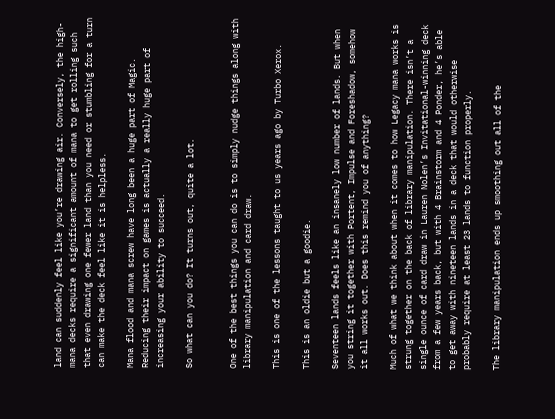land can suddenly feel like you’re drawing air. Conversely, the high-mana decks require a significant amount of mana to get rolling such that even drawing one fewer land than you need or stumbling for a turn can make the deck feel like it is helpless.

Mana flood and mana screw have long been a huge part of Magic. Reducing their impact on games is actually a really huge part of increasing your ability to succeed.

So what can you do? It turns out, quite a lot.


One of the best things you can do is to simply nudge things along with library manipulation and card draw.

This is one of the lessons taught to us years ago by Turbo Xerox.

This is an oldie but a goodie.

Seventeen lands feels like an insanely low number of lands. But when you string it together with Portent, Impulse and Foreshadow, somehow it all works out. Does this remind you of anything?

Much of what we think about when it comes to how Legacy mana works is strung together on the back of library manipulation. There isn’t a single ounce of card draw in Lauren Nolen’s Invitational-winning deck from a few years back, but with 4 Brainstorm and 4 Ponder, he’s able to get away with nineteen lands in a deck that would otherwise probably require at least 23 lands to function properly.

The library manipulation ends up smoothing out all of the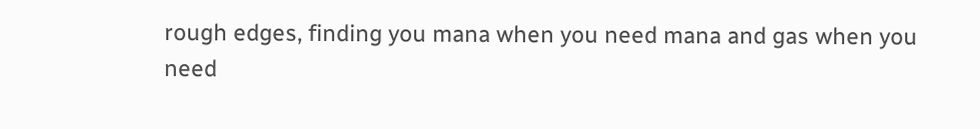rough edges, finding you mana when you need mana and gas when you need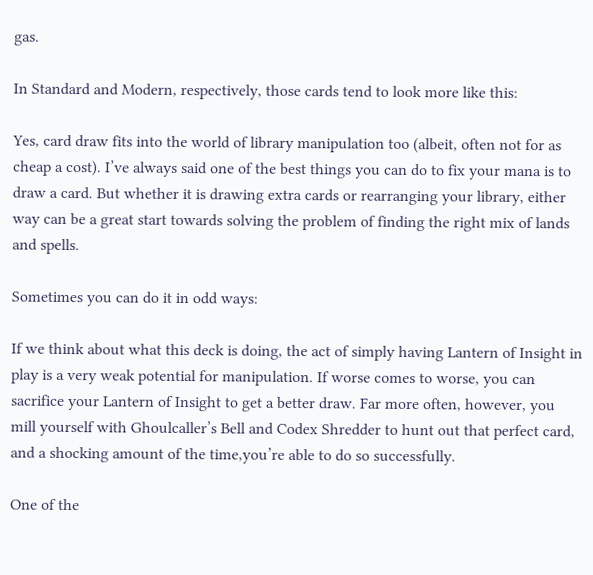gas.

In Standard and Modern, respectively, those cards tend to look more like this:

Yes, card draw fits into the world of library manipulation too (albeit, often not for as cheap a cost). I’ve always said one of the best things you can do to fix your mana is to draw a card. But whether it is drawing extra cards or rearranging your library, either way can be a great start towards solving the problem of finding the right mix of lands and spells.

Sometimes you can do it in odd ways:

If we think about what this deck is doing, the act of simply having Lantern of Insight in play is a very weak potential for manipulation. If worse comes to worse, you can sacrifice your Lantern of Insight to get a better draw. Far more often, however, you mill yourself with Ghoulcaller’s Bell and Codex Shredder to hunt out that perfect card, and a shocking amount of the time,you’re able to do so successfully.

One of the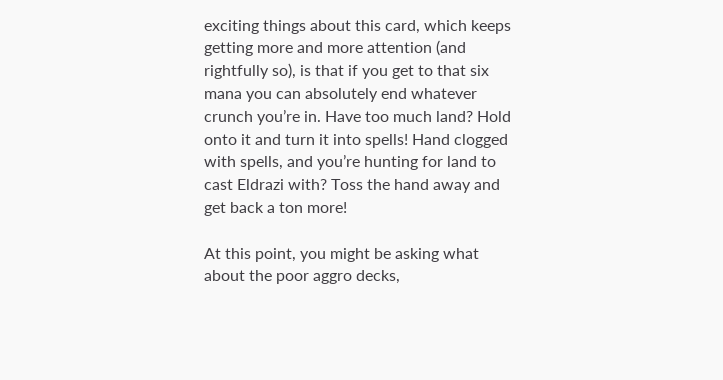exciting things about this card, which keeps getting more and more attention (and rightfully so), is that if you get to that six mana you can absolutely end whatever crunch you’re in. Have too much land? Hold onto it and turn it into spells! Hand clogged with spells, and you’re hunting for land to cast Eldrazi with? Toss the hand away and get back a ton more!

At this point, you might be asking what about the poor aggro decks,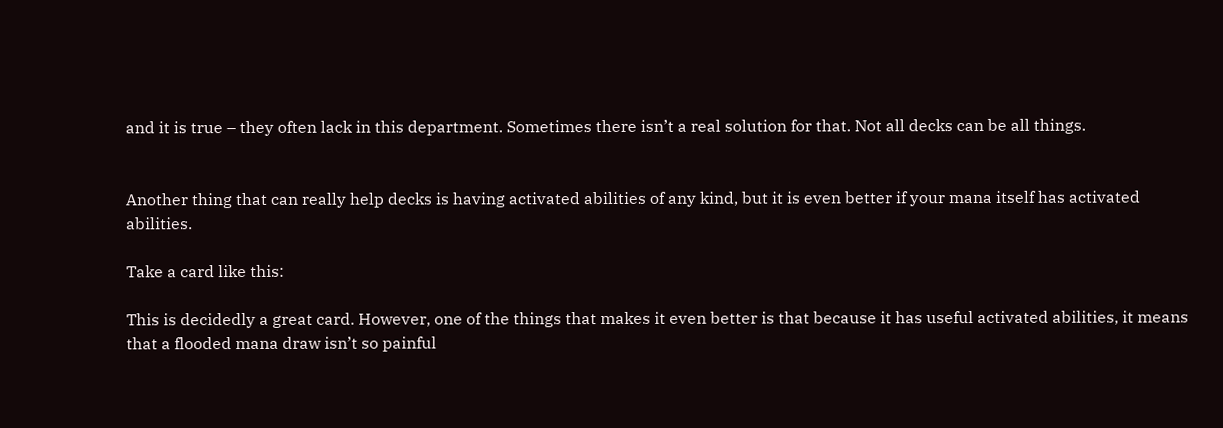and it is true – they often lack in this department. Sometimes there isn’t a real solution for that. Not all decks can be all things.


Another thing that can really help decks is having activated abilities of any kind, but it is even better if your mana itself has activated abilities.

Take a card like this:

This is decidedly a great card. However, one of the things that makes it even better is that because it has useful activated abilities, it means that a flooded mana draw isn’t so painful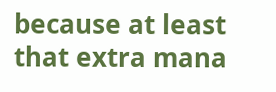because at least that extra mana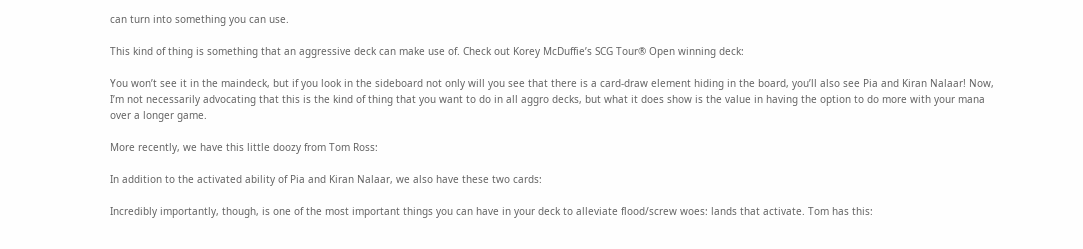can turn into something you can use.

This kind of thing is something that an aggressive deck can make use of. Check out Korey McDuffie’s SCG Tour® Open winning deck:

You won’t see it in the maindeck, but if you look in the sideboard not only will you see that there is a card-draw element hiding in the board, you’ll also see Pia and Kiran Nalaar! Now, I’m not necessarily advocating that this is the kind of thing that you want to do in all aggro decks, but what it does show is the value in having the option to do more with your mana over a longer game.

More recently, we have this little doozy from Tom Ross:

In addition to the activated ability of Pia and Kiran Nalaar, we also have these two cards:

Incredibly importantly, though, is one of the most important things you can have in your deck to alleviate flood/screw woes: lands that activate. Tom has this: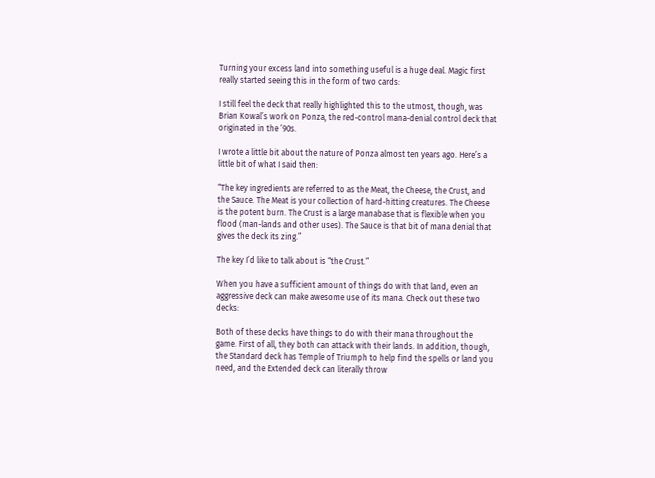Turning your excess land into something useful is a huge deal. Magic first really started seeing this in the form of two cards:

I still feel the deck that really highlighted this to the utmost, though, was Brian Kowal’s work on Ponza, the red-control mana-denial control deck that originated in the ’90s.

I wrote a little bit about the nature of Ponza almost ten years ago. Here’s a little bit of what I said then:

“The key ingredients are referred to as the Meat, the Cheese, the Crust, and the Sauce. The Meat is your collection of hard-hitting creatures. The Cheese is the potent burn. The Crust is a large manabase that is flexible when you flood (man-lands and other uses). The Sauce is that bit of mana denial that gives the deck its zing.”

The key I’d like to talk about is “the Crust.”

When you have a sufficient amount of things do with that land, even an aggressive deck can make awesome use of its mana. Check out these two decks:

Both of these decks have things to do with their mana throughout the game. First of all, they both can attack with their lands. In addition, though, the Standard deck has Temple of Triumph to help find the spells or land you need, and the Extended deck can literally throw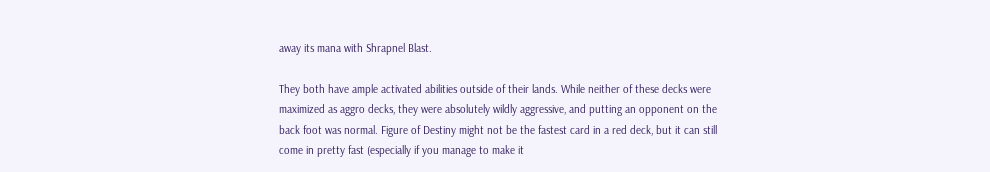away its mana with Shrapnel Blast.

They both have ample activated abilities outside of their lands. While neither of these decks were maximized as aggro decks, they were absolutely wildly aggressive, and putting an opponent on the back foot was normal. Figure of Destiny might not be the fastest card in a red deck, but it can still come in pretty fast (especially if you manage to make it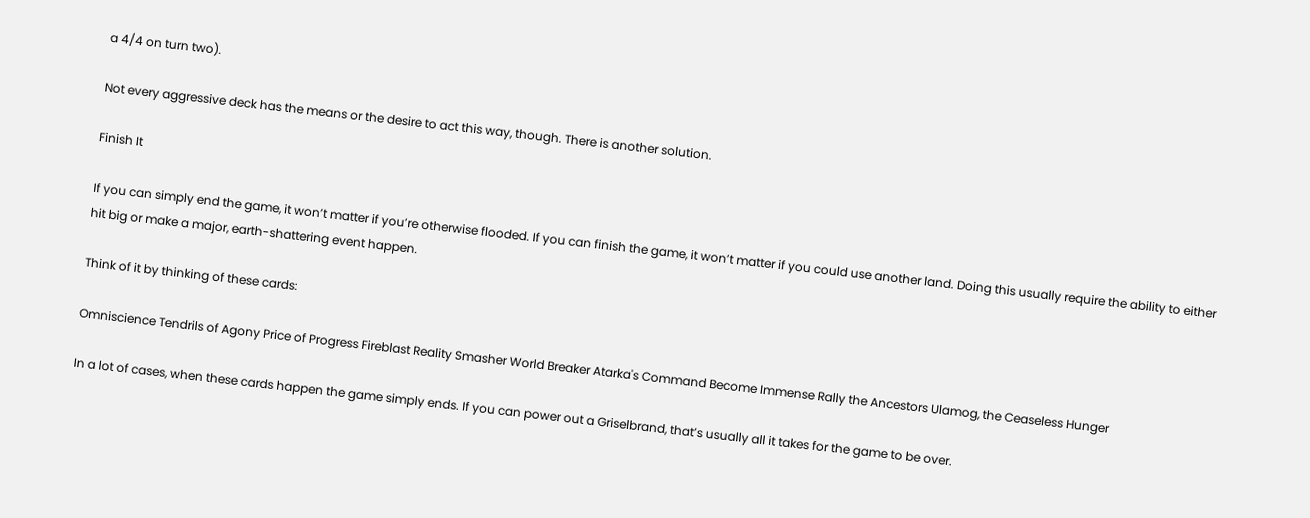a 4/4 on turn two).

Not every aggressive deck has the means or the desire to act this way, though. There is another solution.

Finish It

If you can simply end the game, it won’t matter if you’re otherwise flooded. If you can finish the game, it won’t matter if you could use another land. Doing this usually require the ability to either hit big or make a major, earth-shattering event happen.

Think of it by thinking of these cards:

Omniscience Tendrils of Agony Price of Progress Fireblast Reality Smasher World Breaker Atarka's Command Become Immense Rally the Ancestors Ulamog, the Ceaseless Hunger

In a lot of cases, when these cards happen the game simply ends. If you can power out a Griselbrand, that’s usually all it takes for the game to be over.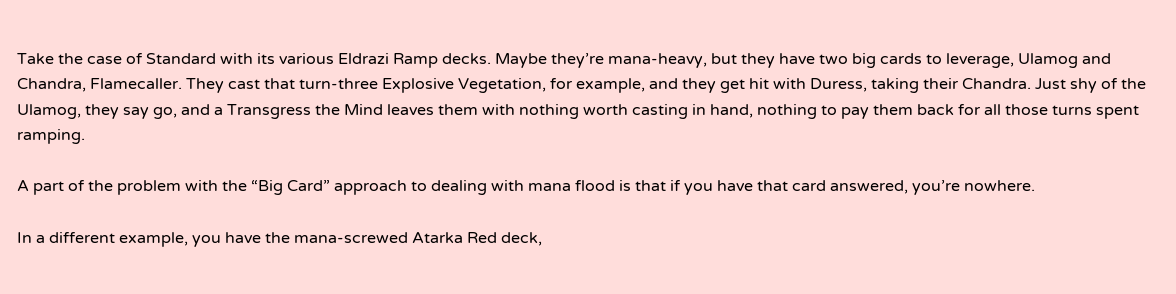Take the case of Standard with its various Eldrazi Ramp decks. Maybe they’re mana-heavy, but they have two big cards to leverage, Ulamog and Chandra, Flamecaller. They cast that turn-three Explosive Vegetation, for example, and they get hit with Duress, taking their Chandra. Just shy of the Ulamog, they say go, and a Transgress the Mind leaves them with nothing worth casting in hand, nothing to pay them back for all those turns spent ramping.

A part of the problem with the “Big Card” approach to dealing with mana flood is that if you have that card answered, you’re nowhere.

In a different example, you have the mana-screwed Atarka Red deck,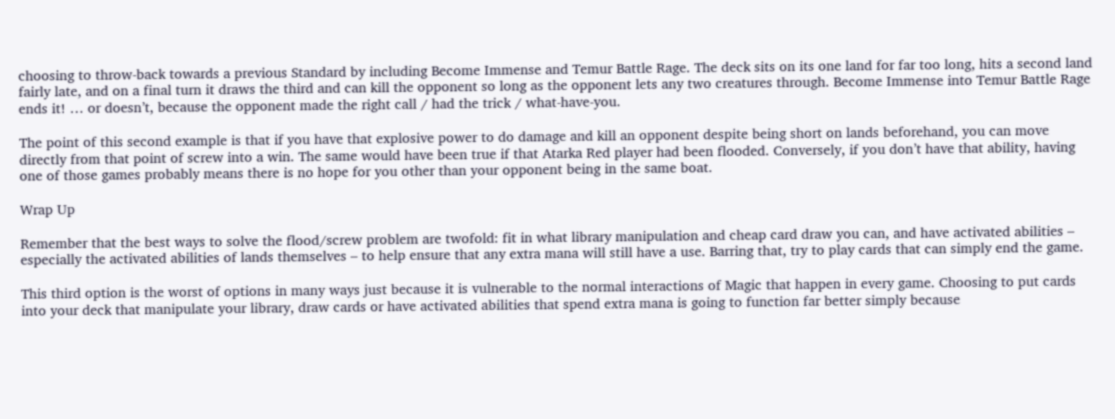choosing to throw-back towards a previous Standard by including Become Immense and Temur Battle Rage. The deck sits on its one land for far too long, hits a second land fairly late, and on a final turn it draws the third and can kill the opponent so long as the opponent lets any two creatures through. Become Immense into Temur Battle Rage ends it! … or doesn’t, because the opponent made the right call / had the trick / what-have-you.

The point of this second example is that if you have that explosive power to do damage and kill an opponent despite being short on lands beforehand, you can move directly from that point of screw into a win. The same would have been true if that Atarka Red player had been flooded. Conversely, if you don’t have that ability, having one of those games probably means there is no hope for you other than your opponent being in the same boat.

Wrap Up

Remember that the best ways to solve the flood/screw problem are twofold: fit in what library manipulation and cheap card draw you can, and have activated abilities – especially the activated abilities of lands themselves – to help ensure that any extra mana will still have a use. Barring that, try to play cards that can simply end the game.

This third option is the worst of options in many ways just because it is vulnerable to the normal interactions of Magic that happen in every game. Choosing to put cards into your deck that manipulate your library, draw cards or have activated abilities that spend extra mana is going to function far better simply because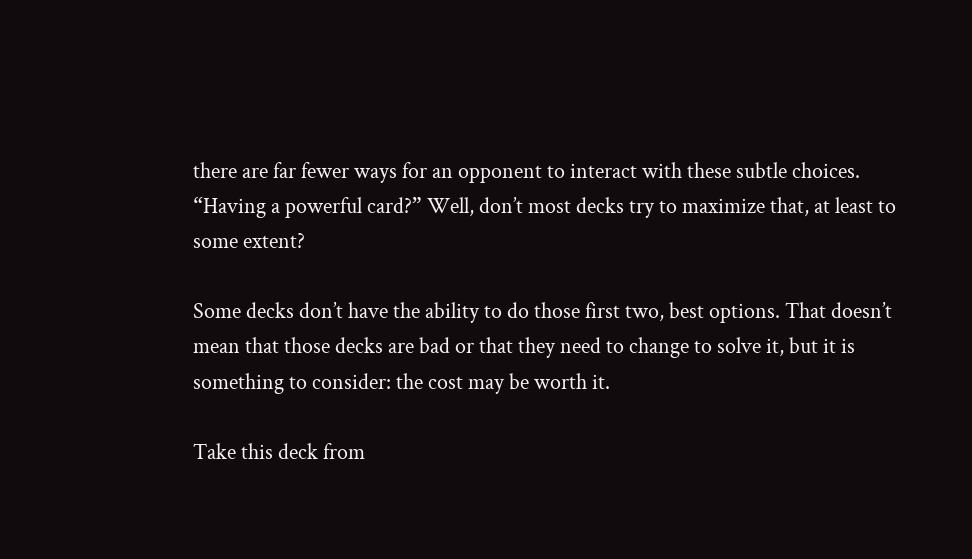there are far fewer ways for an opponent to interact with these subtle choices. “Having a powerful card?” Well, don’t most decks try to maximize that, at least to some extent?

Some decks don’t have the ability to do those first two, best options. That doesn’t mean that those decks are bad or that they need to change to solve it, but it is something to consider: the cost may be worth it.

Take this deck from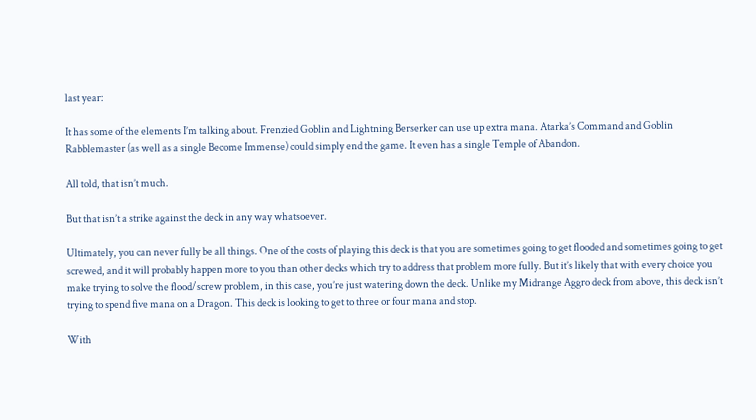last year:

It has some of the elements I’m talking about. Frenzied Goblin and Lightning Berserker can use up extra mana. Atarka’s Command and Goblin Rabblemaster (as well as a single Become Immense) could simply end the game. It even has a single Temple of Abandon.

All told, that isn’t much.

But that isn’t a strike against the deck in any way whatsoever.

Ultimately, you can never fully be all things. One of the costs of playing this deck is that you are sometimes going to get flooded and sometimes going to get screwed, and it will probably happen more to you than other decks which try to address that problem more fully. But it’s likely that with every choice you make trying to solve the flood/screw problem, in this case, you’re just watering down the deck. Unlike my Midrange Aggro deck from above, this deck isn’t trying to spend five mana on a Dragon. This deck is looking to get to three or four mana and stop.

With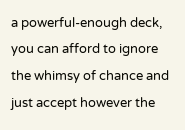a powerful-enough deck, you can afford to ignore the whimsy of chance and just accept however the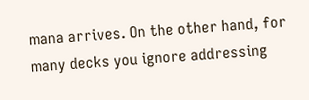mana arrives. On the other hand, for many decks you ignore addressing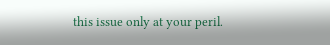this issue only at your peril.